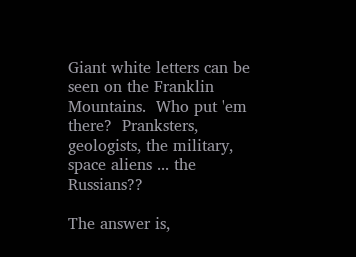Giant white letters can be seen on the Franklin Mountains.  Who put 'em there?  Pranksters, geologists, the military, space aliens ... the Russians??

The answer is,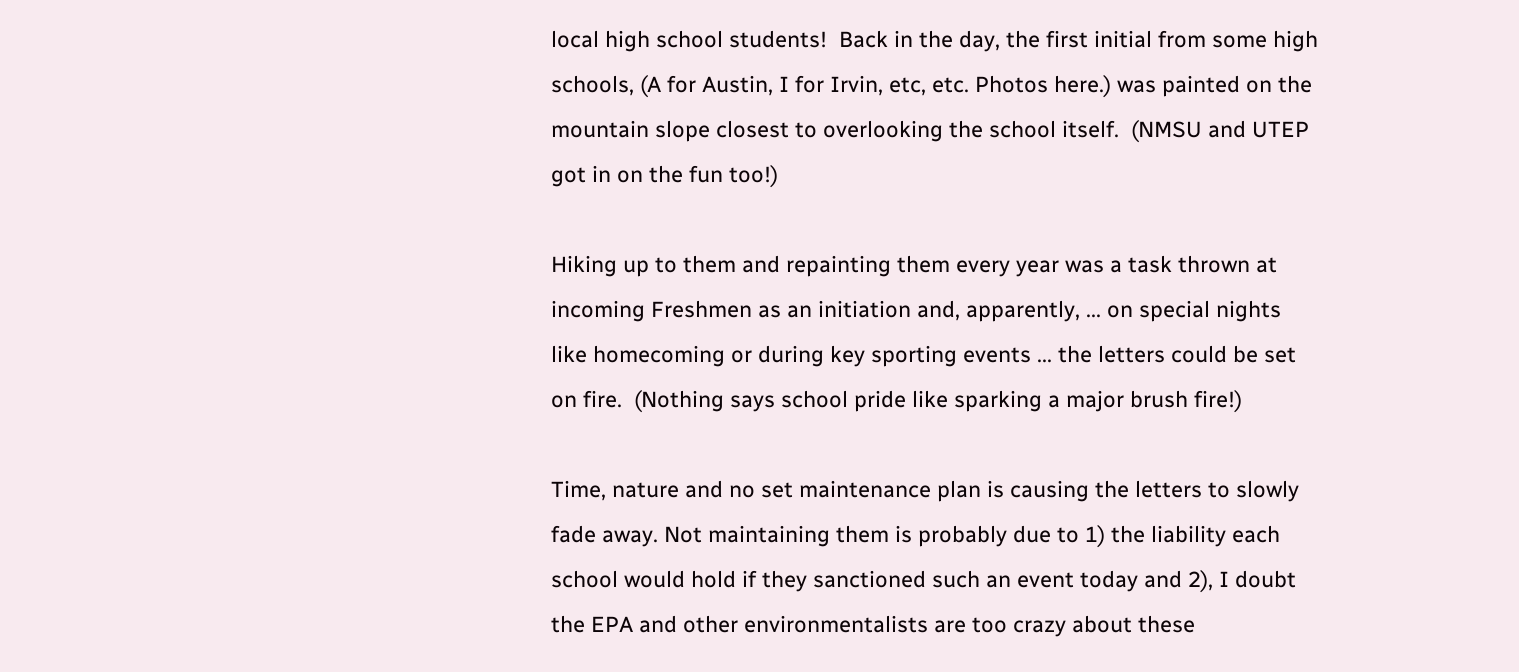local high school students!  Back in the day, the first initial from some high schools, (A for Austin, I for Irvin, etc, etc. Photos here.) was painted on the mountain slope closest to overlooking the school itself.  (NMSU and UTEP got in on the fun too!)

Hiking up to them and repainting them every year was a task thrown at incoming Freshmen as an initiation and, apparently, ... on special nights like homecoming or during key sporting events ... the letters could be set on fire.  (Nothing says school pride like sparking a major brush fire!)

Time, nature and no set maintenance plan is causing the letters to slowly fade away. Not maintaining them is probably due to 1) the liability each school would hold if they sanctioned such an event today and 2), I doubt the EPA and other environmentalists are too crazy about these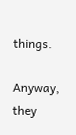things.

Anyway, they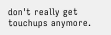don't really get touchups anymore.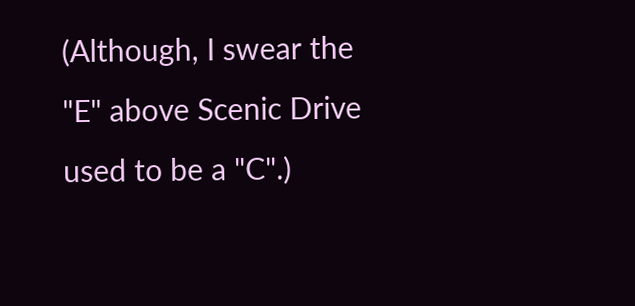(Although, I swear the "E" above Scenic Drive used to be a "C".)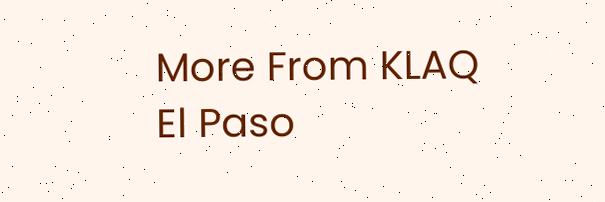More From KLAQ El Paso